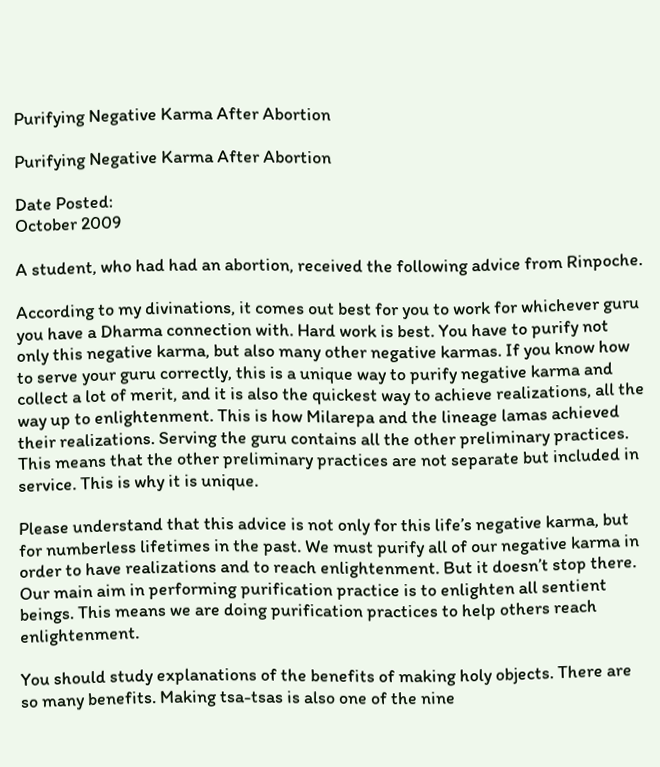Purifying Negative Karma After Abortion

Purifying Negative Karma After Abortion

Date Posted:
October 2009

A student, who had had an abortion, received the following advice from Rinpoche.

According to my divinations, it comes out best for you to work for whichever guru you have a Dharma connection with. Hard work is best. You have to purify not only this negative karma, but also many other negative karmas. If you know how to serve your guru correctly, this is a unique way to purify negative karma and collect a lot of merit, and it is also the quickest way to achieve realizations, all the way up to enlightenment. This is how Milarepa and the lineage lamas achieved their realizations. Serving the guru contains all the other preliminary practices. This means that the other preliminary practices are not separate but included in service. This is why it is unique.

Please understand that this advice is not only for this life’s negative karma, but for numberless lifetimes in the past. We must purify all of our negative karma in order to have realizations and to reach enlightenment. But it doesn’t stop there. Our main aim in performing purification practice is to enlighten all sentient beings. This means we are doing purification practices to help others reach enlightenment.

You should study explanations of the benefits of making holy objects. There are so many benefits. Making tsa-tsas is also one of the nine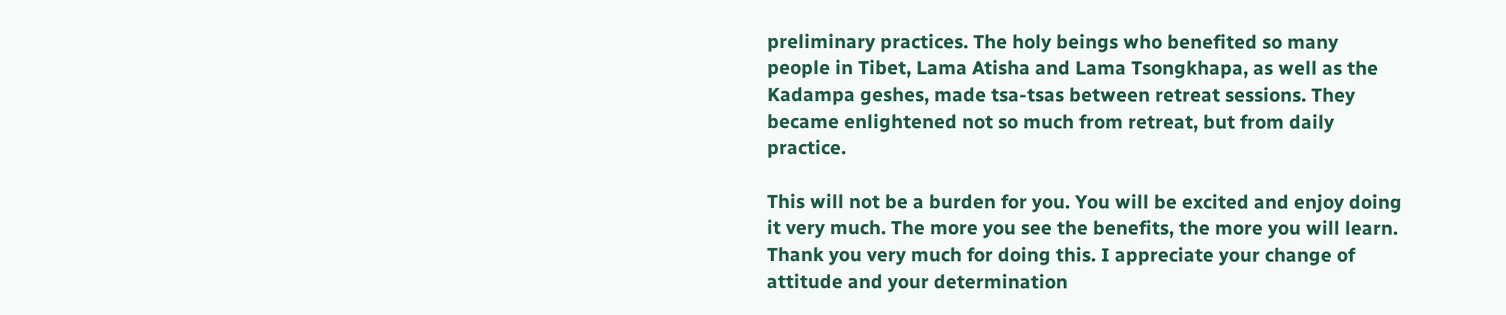preliminary practices. The holy beings who benefited so many people in Tibet, Lama Atisha and Lama Tsongkhapa, as well as the Kadampa geshes, made tsa-tsas between retreat sessions. They became enlightened not so much from retreat, but from daily practice.

This will not be a burden for you. You will be excited and enjoy doing it very much. The more you see the benefits, the more you will learn. Thank you very much for doing this. I appreciate your change of attitude and your determination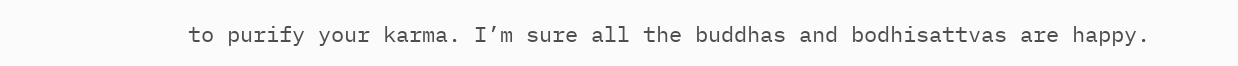to purify your karma. I’m sure all the buddhas and bodhisattvas are happy.